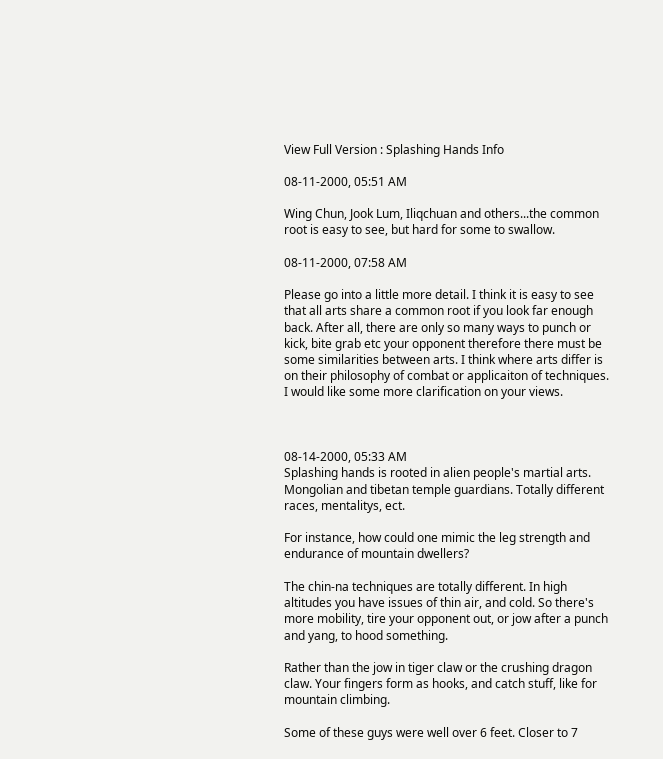View Full Version : Splashing Hands Info

08-11-2000, 05:51 AM

Wing Chun, Jook Lum, Iliqchuan and others...the common root is easy to see, but hard for some to swallow.

08-11-2000, 07:58 AM

Please go into a little more detail. I think it is easy to see that all arts share a common root if you look far enough back. After all, there are only so many ways to punch or kick, bite grab etc your opponent therefore there must be some similarities between arts. I think where arts differ is on their philosophy of combat or applicaiton of techniques. I would like some more clarification on your views.



08-14-2000, 05:33 AM
Splashing hands is rooted in alien people's martial arts. Mongolian and tibetan temple guardians. Totally different races, mentalitys, ect.

For instance, how could one mimic the leg strength and endurance of mountain dwellers?

The chin-na techniques are totally different. In high altitudes you have issues of thin air, and cold. So there's more mobility, tire your opponent out, or jow after a punch and yang, to hood something.

Rather than the jow in tiger claw or the crushing dragon claw. Your fingers form as hooks, and catch stuff, like for mountain climbing.

Some of these guys were well over 6 feet. Closer to 7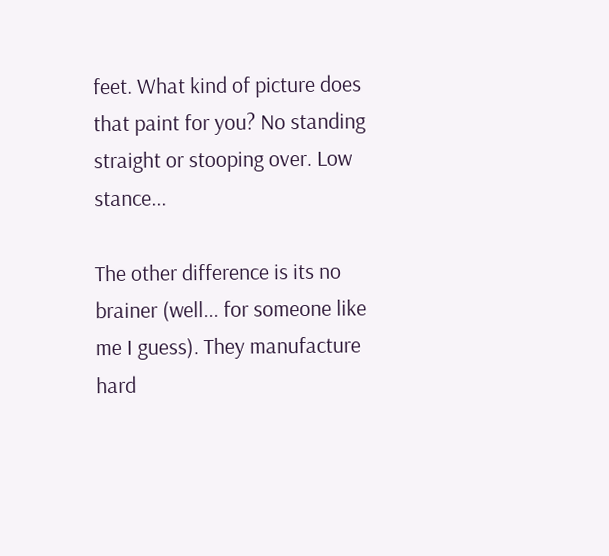feet. What kind of picture does that paint for you? No standing straight or stooping over. Low stance...

The other difference is its no brainer (well... for someone like me I guess). They manufacture hard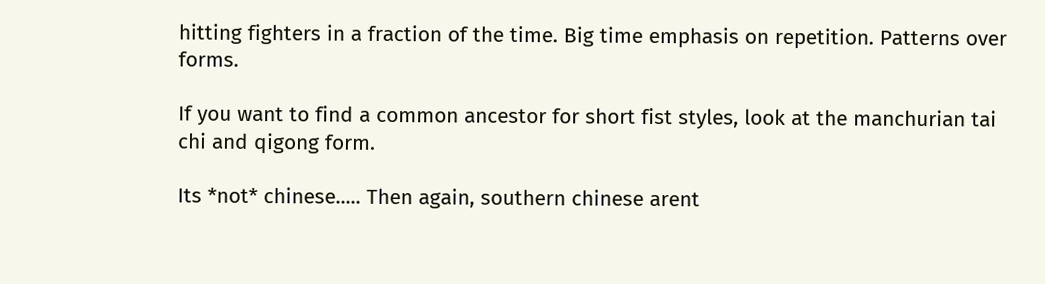hitting fighters in a fraction of the time. Big time emphasis on repetition. Patterns over forms.

If you want to find a common ancestor for short fist styles, look at the manchurian tai chi and qigong form.

Its *not* chinese..... Then again, southern chinese arent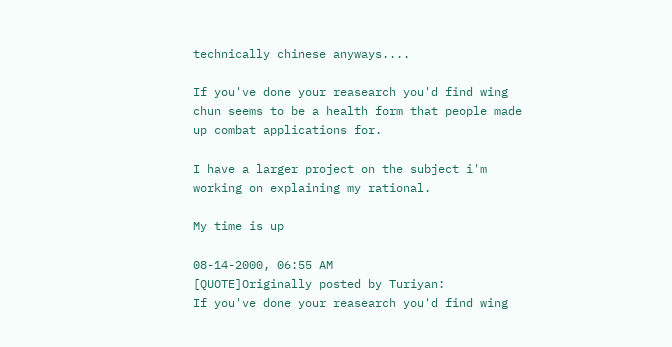technically chinese anyways....

If you've done your reasearch you'd find wing chun seems to be a health form that people made up combat applications for.

I have a larger project on the subject i'm working on explaining my rational.

My time is up

08-14-2000, 06:55 AM
[QUOTE]Originally posted by Turiyan:
If you've done your reasearch you'd find wing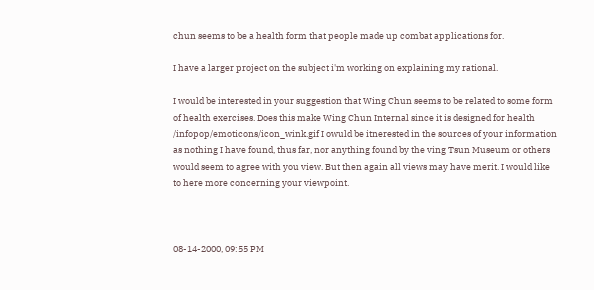chun seems to be a health form that people made up combat applications for.

I have a larger project on the subject i'm working on explaining my rational.

I would be interested in your suggestion that Wing Chun seems to be related to some form of health exercises. Does this make Wing Chun Internal since it is designed for health /infopop/emoticons/icon_wink.gif I owuld be itnerested in the sources of your information as nothing I have found, thus far, nor anything found by the ving Tsun Museum or others would seem to agree with you view. But then again all views may have merit. I would like to here more concerning your viewpoint.



08-14-2000, 09:55 PM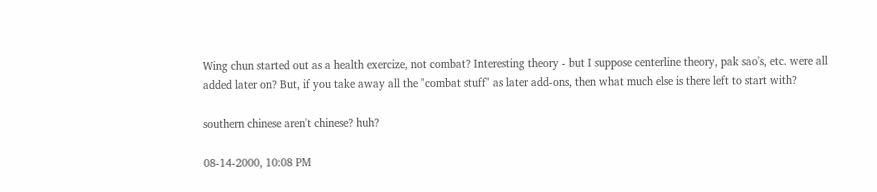Wing chun started out as a health exercize, not combat? Interesting theory - but I suppose centerline theory, pak sao's, etc. were all added later on? But, if you take away all the "combat stuff" as later add-ons, then what much else is there left to start with?

southern chinese aren't chinese? huh?

08-14-2000, 10:08 PM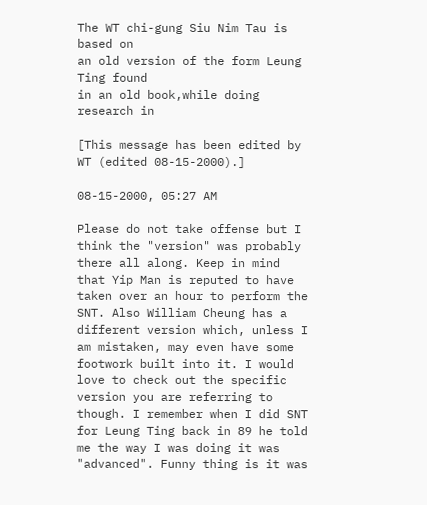The WT chi-gung Siu Nim Tau is based on
an old version of the form Leung Ting found
in an old book,while doing research in

[This message has been edited by WT (edited 08-15-2000).]

08-15-2000, 05:27 AM

Please do not take offense but I think the "version" was probably there all along. Keep in mind that Yip Man is reputed to have taken over an hour to perform the SNT. Also William Cheung has a different version which, unless I am mistaken, may even have some footwork built into it. I would love to check out the specific version you are referring to though. I remember when I did SNT for Leung Ting back in 89 he told me the way I was doing it was "advanced". Funny thing is it was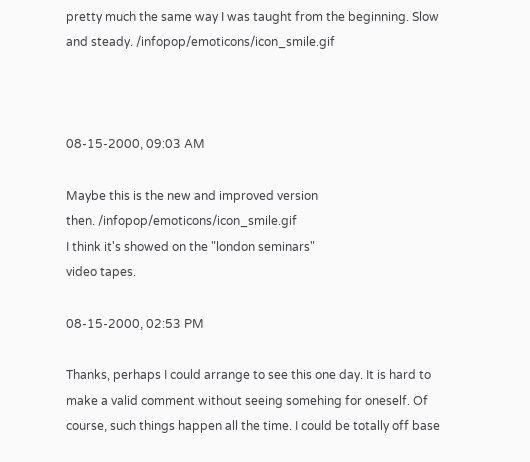pretty much the same way I was taught from the beginning. Slow and steady. /infopop/emoticons/icon_smile.gif



08-15-2000, 09:03 AM

Maybe this is the new and improved version
then. /infopop/emoticons/icon_smile.gif
I think it's showed on the "london seminars"
video tapes.

08-15-2000, 02:53 PM

Thanks, perhaps I could arrange to see this one day. It is hard to make a valid comment without seeing somehing for oneself. Of course, such things happen all the time. I could be totally off base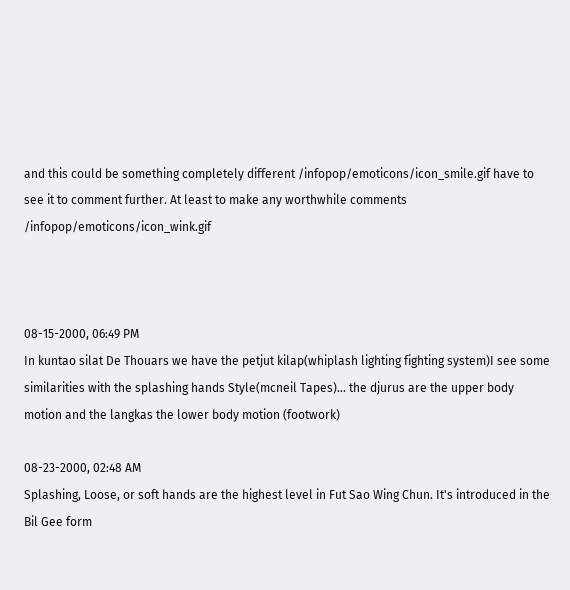and this could be something completely different /infopop/emoticons/icon_smile.gif have to see it to comment further. At least to make any worthwhile comments /infopop/emoticons/icon_wink.gif



08-15-2000, 06:49 PM
In kuntao silat De Thouars we have the petjut kilap(whiplash lighting fighting system)I see some similarities with the splashing hands Style(mcneil Tapes)... the djurus are the upper body motion and the langkas the lower body motion (footwork)

08-23-2000, 02:48 AM
Splashing, Loose, or soft hands are the highest level in Fut Sao Wing Chun. It's introduced in the Bil Gee form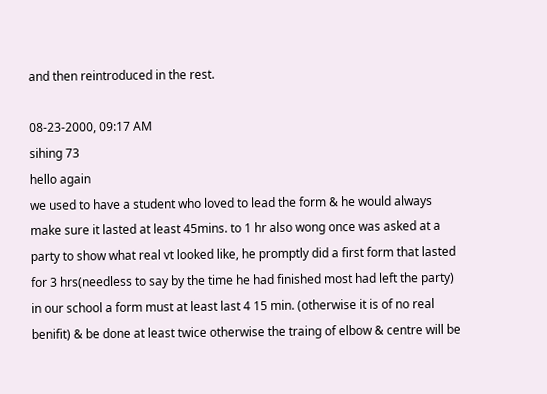and then reintroduced in the rest.

08-23-2000, 09:17 AM
sihing 73
hello again
we used to have a student who loved to lead the form & he would always make sure it lasted at least 45mins. to 1 hr also wong once was asked at a party to show what real vt looked like, he promptly did a first form that lasted for 3 hrs(needless to say by the time he had finished most had left the party)
in our school a form must at least last 4 15 min. (otherwise it is of no real benifit) & be done at least twice otherwise the traing of elbow & centre will be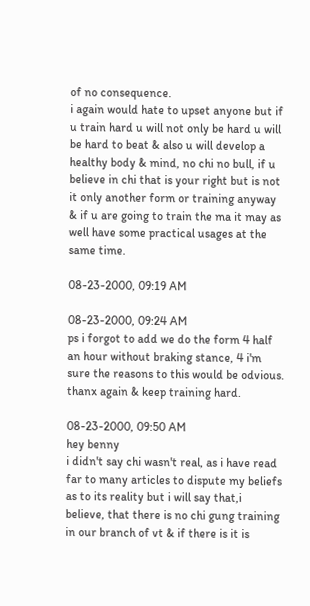of no consequence.
i again would hate to upset anyone but if u train hard u will not only be hard u will be hard to beat & also u will develop a healthy body & mind, no chi no bull, if u believe in chi that is your right but is not it only another form or training anyway & if u are going to train the ma it may as well have some practical usages at the same time.

08-23-2000, 09:19 AM

08-23-2000, 09:24 AM
ps i forgot to add we do the form 4 half an hour without braking stance, 4 i'm sure the reasons to this would be odvious.
thanx again & keep training hard.

08-23-2000, 09:50 AM
hey benny
i didn't say chi wasn't real, as i have read far to many articles to dispute my beliefs as to its reality but i will say that,i believe, that there is no chi gung training in our branch of vt & if there is it is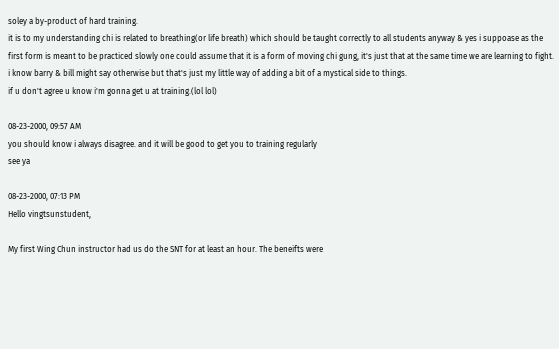soley a by-product of hard training.
it is to my understanding chi is related to breathing(or life breath) which should be taught correctly to all students anyway & yes i suppoase as the first form is meant to be practiced slowly one could assume that it is a form of moving chi gung, it's just that at the same time we are learning to fight.
i know barry & bill might say otherwise but that's just my little way of adding a bit of a mystical side to things.
if u don't agree u know i'm gonna get u at training.(lol lol)

08-23-2000, 09:57 AM
you should know i always disagree. and it will be good to get you to training regularly
see ya

08-23-2000, 07:13 PM
Hello vingtsunstudent,

My first Wing Chun instructor had us do the SNT for at least an hour. The beneifts were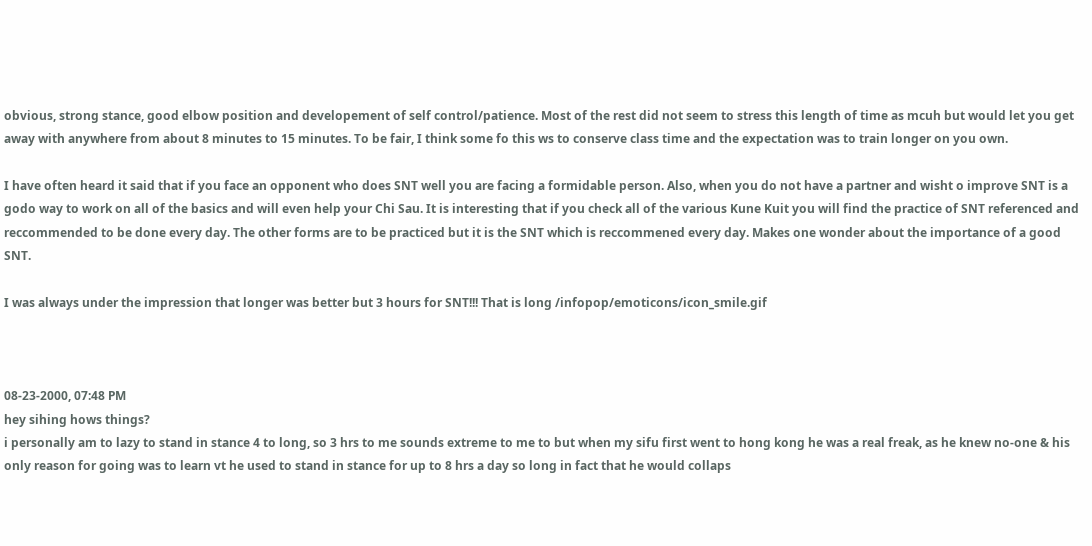obvious, strong stance, good elbow position and developement of self control/patience. Most of the rest did not seem to stress this length of time as mcuh but would let you get away with anywhere from about 8 minutes to 15 minutes. To be fair, I think some fo this ws to conserve class time and the expectation was to train longer on you own.

I have often heard it said that if you face an opponent who does SNT well you are facing a formidable person. Also, when you do not have a partner and wisht o improve SNT is a godo way to work on all of the basics and will even help your Chi Sau. It is interesting that if you check all of the various Kune Kuit you will find the practice of SNT referenced and reccommended to be done every day. The other forms are to be practiced but it is the SNT which is reccommened every day. Makes one wonder about the importance of a good SNT.

I was always under the impression that longer was better but 3 hours for SNT!!! That is long /infopop/emoticons/icon_smile.gif



08-23-2000, 07:48 PM
hey sihing hows things?
i personally am to lazy to stand in stance 4 to long, so 3 hrs to me sounds extreme to me to but when my sifu first went to hong kong he was a real freak, as he knew no-one & his only reason for going was to learn vt he used to stand in stance for up to 8 hrs a day so long in fact that he would collaps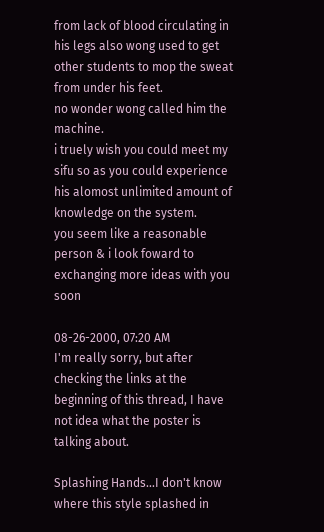from lack of blood circulating in his legs also wong used to get other students to mop the sweat from under his feet.
no wonder wong called him the machine.
i truely wish you could meet my sifu so as you could experience his alomost unlimited amount of knowledge on the system.
you seem like a reasonable person & i look foward to exchanging more ideas with you soon

08-26-2000, 07:20 AM
I'm really sorry, but after checking the links at the beginning of this thread, I have not idea what the poster is talking about.

Splashing Hands...I don't know where this style splashed in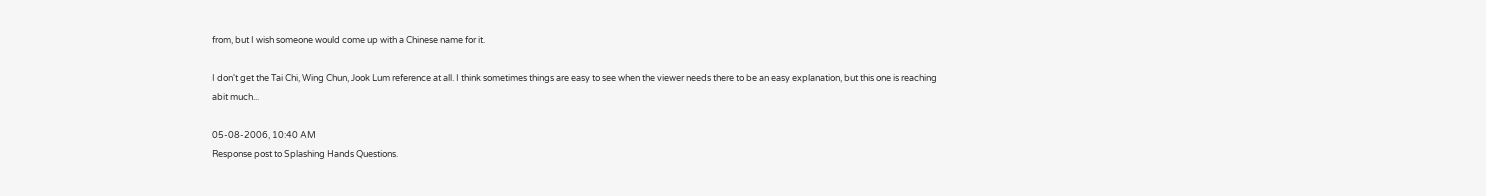from, but I wish someone would come up with a Chinese name for it.

I don't get the Tai Chi, Wing Chun, Jook Lum reference at all. I think sometimes things are easy to see when the viewer needs there to be an easy explanation, but this one is reaching abit much...

05-08-2006, 10:40 AM
Response post to Splashing Hands Questions.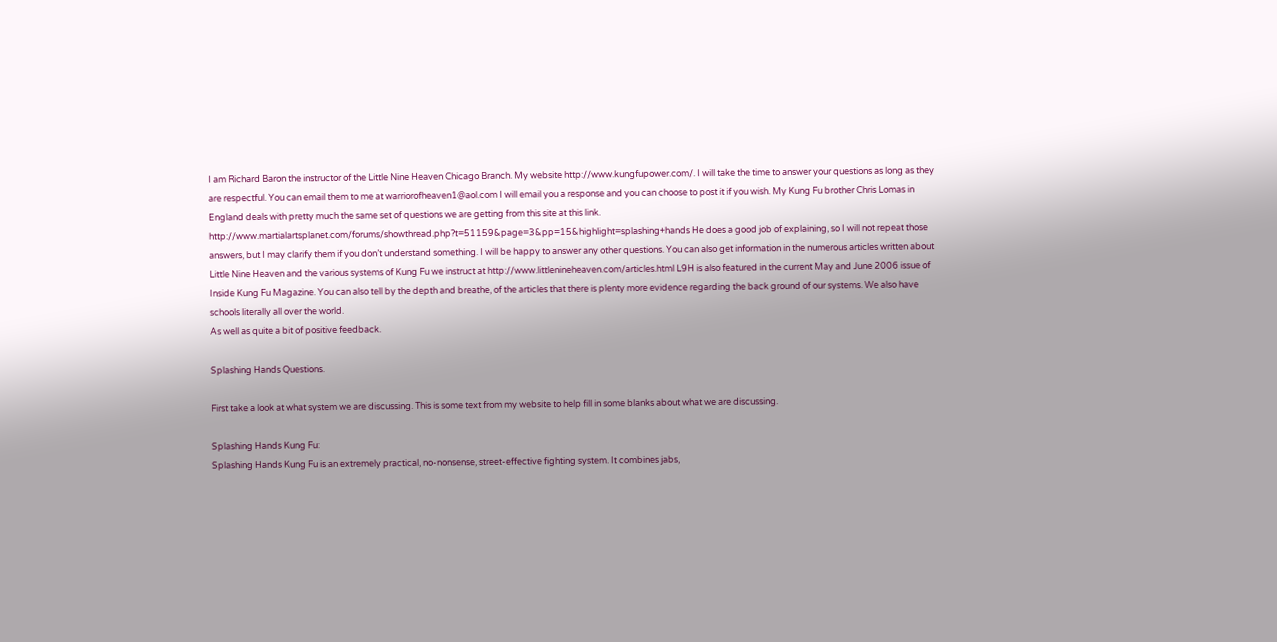I am Richard Baron the instructor of the Little Nine Heaven Chicago Branch. My website http://www.kungfupower.com/. I will take the time to answer your questions as long as they are respectful. You can email them to me at warriorofheaven1@aol.com I will email you a response and you can choose to post it if you wish. My Kung Fu brother Chris Lomas in England deals with pretty much the same set of questions we are getting from this site at this link.
http://www.martialartsplanet.com/forums/showthread.php?t=51159&page=3&pp=15&highlight=splashing+hands He does a good job of explaining, so I will not repeat those answers, but I may clarify them if you don’t understand something. I will be happy to answer any other questions. You can also get information in the numerous articles written about Little Nine Heaven and the various systems of Kung Fu we instruct at http://www.littlenineheaven.com/articles.html L9H is also featured in the current May and June 2006 issue of Inside Kung Fu Magazine. You can also tell by the depth and breathe, of the articles that there is plenty more evidence regarding the back ground of our systems. We also have schools literally all over the world.
As well as quite a bit of positive feedback.

Splashing Hands Questions.

First take a look at what system we are discussing. This is some text from my website to help fill in some blanks about what we are discussing.

Splashing Hands Kung Fu:
Splashing Hands Kung Fu is an extremely practical, no-nonsense, street-effective fighting system. It combines jabs,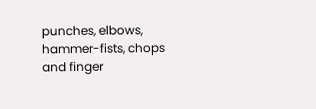punches, elbows, hammer-fists, chops and finger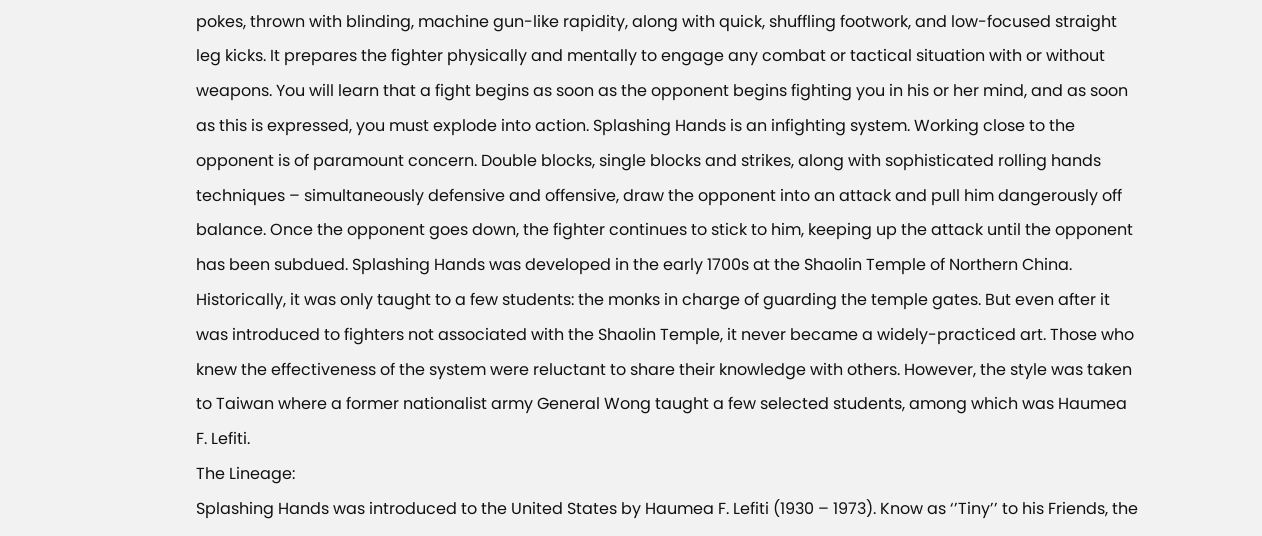pokes, thrown with blinding, machine gun-like rapidity, along with quick, shuffling footwork, and low-focused straight leg kicks. It prepares the fighter physically and mentally to engage any combat or tactical situation with or without weapons. You will learn that a fight begins as soon as the opponent begins fighting you in his or her mind, and as soon as this is expressed, you must explode into action. Splashing Hands is an infighting system. Working close to the opponent is of paramount concern. Double blocks, single blocks and strikes, along with sophisticated rolling hands techniques – simultaneously defensive and offensive, draw the opponent into an attack and pull him dangerously off balance. Once the opponent goes down, the fighter continues to stick to him, keeping up the attack until the opponent has been subdued. Splashing Hands was developed in the early 1700s at the Shaolin Temple of Northern China. Historically, it was only taught to a few students: the monks in charge of guarding the temple gates. But even after it was introduced to fighters not associated with the Shaolin Temple, it never became a widely-practiced art. Those who knew the effectiveness of the system were reluctant to share their knowledge with others. However, the style was taken to Taiwan where a former nationalist army General Wong taught a few selected students, among which was Haumea F. Lefiti.
The Lineage:
Splashing Hands was introduced to the United States by Haumea F. Lefiti (1930 – 1973). Know as ‘’Tiny’’ to his Friends, the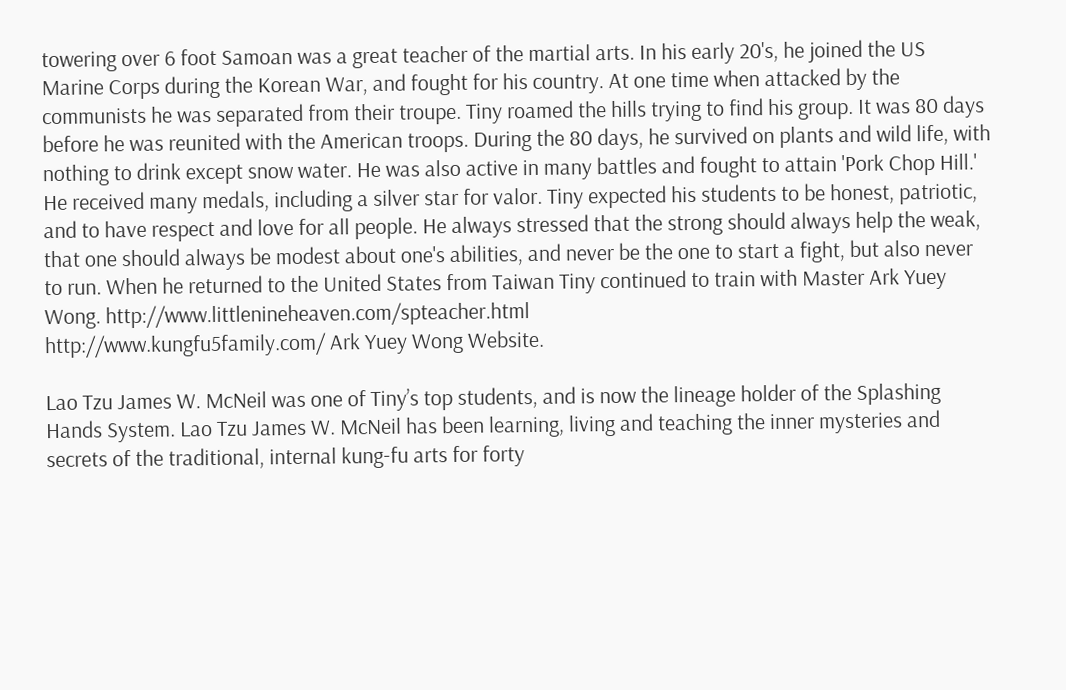towering over 6 foot Samoan was a great teacher of the martial arts. In his early 20's, he joined the US Marine Corps during the Korean War, and fought for his country. At one time when attacked by the communists he was separated from their troupe. Tiny roamed the hills trying to find his group. It was 80 days before he was reunited with the American troops. During the 80 days, he survived on plants and wild life, with nothing to drink except snow water. He was also active in many battles and fought to attain 'Pork Chop Hill.' He received many medals, including a silver star for valor. Tiny expected his students to be honest, patriotic, and to have respect and love for all people. He always stressed that the strong should always help the weak, that one should always be modest about one's abilities, and never be the one to start a fight, but also never to run. When he returned to the United States from Taiwan Tiny continued to train with Master Ark Yuey Wong. http://www.littlenineheaven.com/spteacher.html
http://www.kungfu5family.com/ Ark Yuey Wong Website.

Lao Tzu James W. McNeil was one of Tiny’s top students, and is now the lineage holder of the Splashing Hands System. Lao Tzu James W. McNeil has been learning, living and teaching the inner mysteries and secrets of the traditional, internal kung-fu arts for forty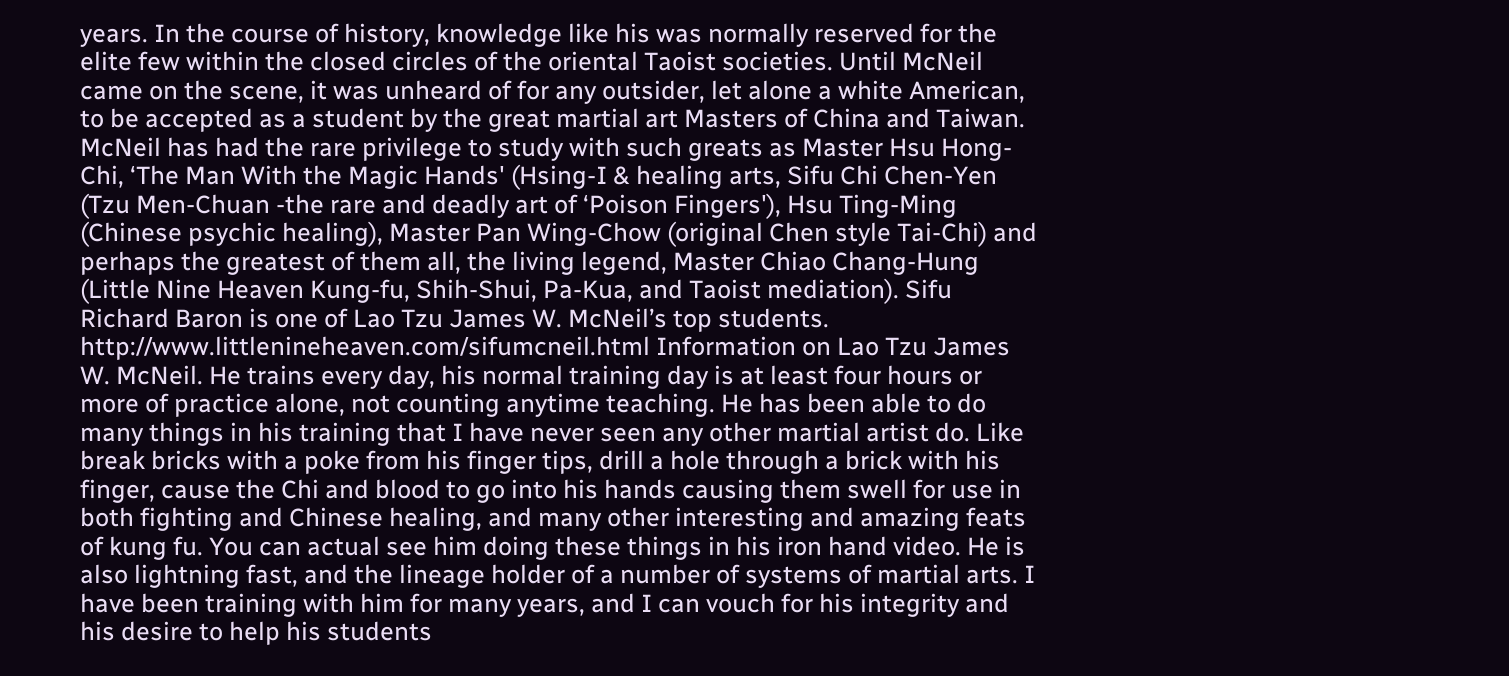years. In the course of history, knowledge like his was normally reserved for the elite few within the closed circles of the oriental Taoist societies. Until McNeil came on the scene, it was unheard of for any outsider, let alone a white American, to be accepted as a student by the great martial art Masters of China and Taiwan. McNeil has had the rare privilege to study with such greats as Master Hsu Hong-Chi, ‘The Man With the Magic Hands' (Hsing-I & healing arts, Sifu Chi Chen-Yen (Tzu Men-Chuan -the rare and deadly art of ‘Poison Fingers'), Hsu Ting-Ming (Chinese psychic healing), Master Pan Wing-Chow (original Chen style Tai-Chi) and perhaps the greatest of them all, the living legend, Master Chiao Chang-Hung (Little Nine Heaven Kung-fu, Shih-Shui, Pa-Kua, and Taoist mediation). Sifu Richard Baron is one of Lao Tzu James W. McNeil’s top students.
http://www.littlenineheaven.com/sifumcneil.html Information on Lao Tzu James W. McNeil. He trains every day, his normal training day is at least four hours or more of practice alone, not counting anytime teaching. He has been able to do many things in his training that I have never seen any other martial artist do. Like break bricks with a poke from his finger tips, drill a hole through a brick with his finger, cause the Chi and blood to go into his hands causing them swell for use in both fighting and Chinese healing, and many other interesting and amazing feats of kung fu. You can actual see him doing these things in his iron hand video. He is also lightning fast, and the lineage holder of a number of systems of martial arts. I have been training with him for many years, and I can vouch for his integrity and his desire to help his students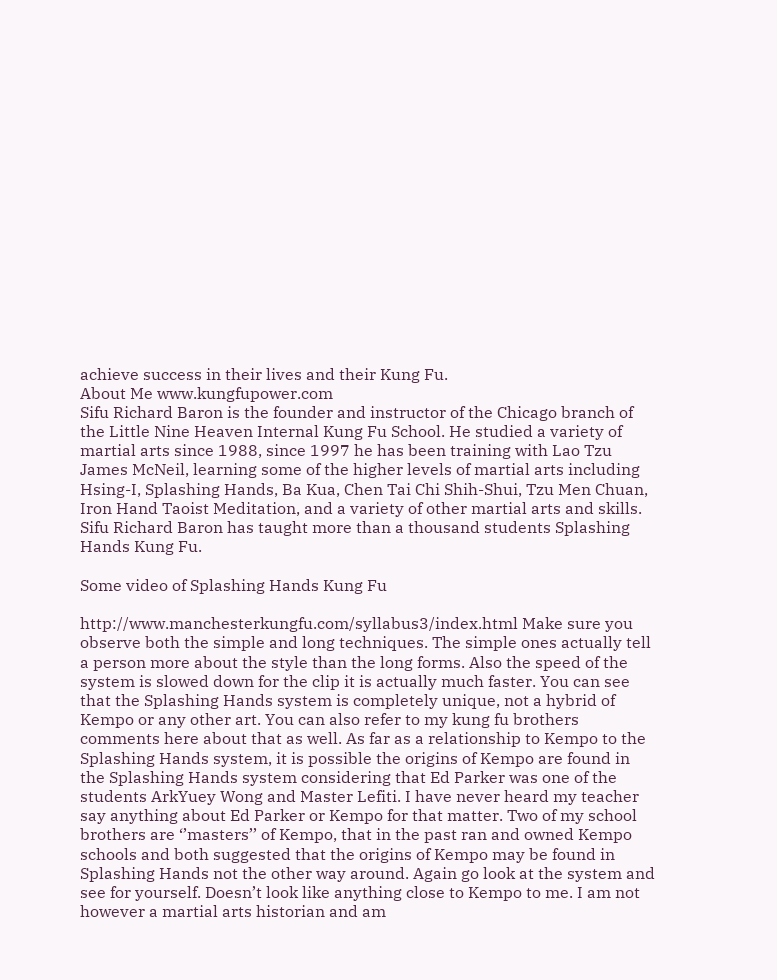achieve success in their lives and their Kung Fu.
About Me www.kungfupower.com
Sifu Richard Baron is the founder and instructor of the Chicago branch of the Little Nine Heaven Internal Kung Fu School. He studied a variety of martial arts since 1988, since 1997 he has been training with Lao Tzu James McNeil, learning some of the higher levels of martial arts including Hsing-I, Splashing Hands, Ba Kua, Chen Tai Chi Shih-Shui, Tzu Men Chuan, Iron Hand Taoist Meditation, and a variety of other martial arts and skills. Sifu Richard Baron has taught more than a thousand students Splashing Hands Kung Fu.

Some video of Splashing Hands Kung Fu

http://www.manchesterkungfu.com/syllabus3/index.html Make sure you observe both the simple and long techniques. The simple ones actually tell a person more about the style than the long forms. Also the speed of the system is slowed down for the clip it is actually much faster. You can see that the Splashing Hands system is completely unique, not a hybrid of Kempo or any other art. You can also refer to my kung fu brothers comments here about that as well. As far as a relationship to Kempo to the Splashing Hands system, it is possible the origins of Kempo are found in the Splashing Hands system considering that Ed Parker was one of the students ArkYuey Wong and Master Lefiti. I have never heard my teacher say anything about Ed Parker or Kempo for that matter. Two of my school brothers are ‘’masters’’ of Kempo, that in the past ran and owned Kempo schools and both suggested that the origins of Kempo may be found in Splashing Hands not the other way around. Again go look at the system and see for yourself. Doesn’t look like anything close to Kempo to me. I am not however a martial arts historian and am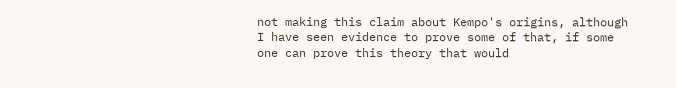not making this claim about Kempo's origins, although I have seen evidence to prove some of that, if some one can prove this theory that would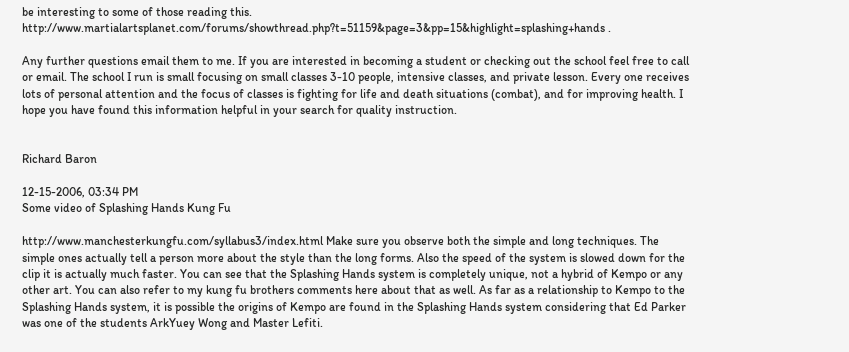be interesting to some of those reading this.
http://www.martialartsplanet.com/forums/showthread.php?t=51159&page=3&pp=15&highlight=splashing+hands .

Any further questions email them to me. If you are interested in becoming a student or checking out the school feel free to call or email. The school I run is small focusing on small classes 3-10 people, intensive classes, and private lesson. Every one receives lots of personal attention and the focus of classes is fighting for life and death situations (combat), and for improving health. I hope you have found this information helpful in your search for quality instruction.


Richard Baron

12-15-2006, 03:34 PM
Some video of Splashing Hands Kung Fu

http://www.manchesterkungfu.com/syllabus3/index.html Make sure you observe both the simple and long techniques. The simple ones actually tell a person more about the style than the long forms. Also the speed of the system is slowed down for the clip it is actually much faster. You can see that the Splashing Hands system is completely unique, not a hybrid of Kempo or any other art. You can also refer to my kung fu brothers comments here about that as well. As far as a relationship to Kempo to the Splashing Hands system, it is possible the origins of Kempo are found in the Splashing Hands system considering that Ed Parker was one of the students ArkYuey Wong and Master Lefiti.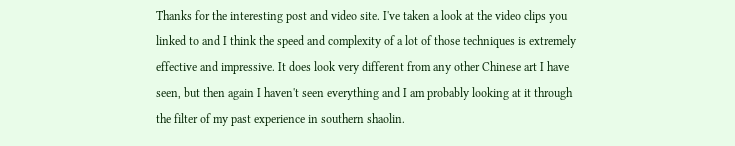Thanks for the interesting post and video site. I've taken a look at the video clips you linked to and I think the speed and complexity of a lot of those techniques is extremely effective and impressive. It does look very different from any other Chinese art I have seen, but then again I haven't seen everything and I am probably looking at it through the filter of my past experience in southern shaolin.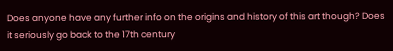Does anyone have any further info on the origins and history of this art though? Does it seriously go back to the 17th century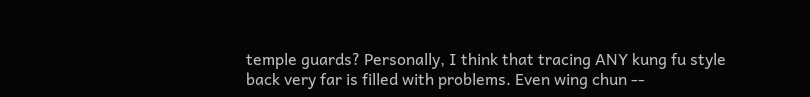temple guards? Personally, I think that tracing ANY kung fu style back very far is filled with problems. Even wing chun --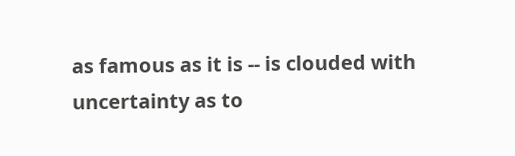as famous as it is -- is clouded with uncertainty as to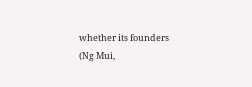whether its founders (Ng Mui,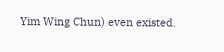Yim Wing Chun) even existed.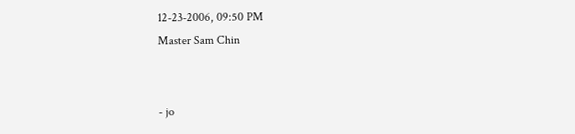12-23-2006, 09:50 PM
Master Sam Chin


- jo